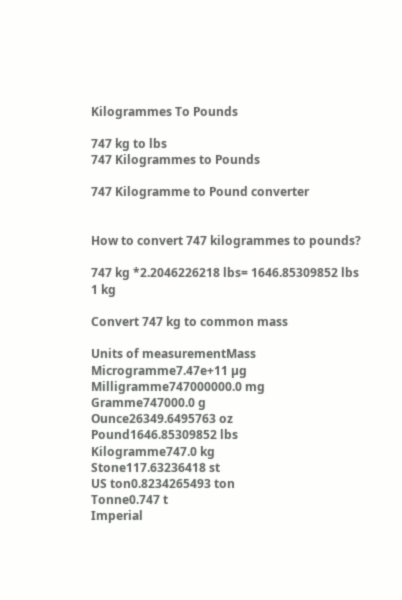Kilogrammes To Pounds

747 kg to lbs
747 Kilogrammes to Pounds

747 Kilogramme to Pound converter


How to convert 747 kilogrammes to pounds?

747 kg *2.2046226218 lbs= 1646.85309852 lbs
1 kg

Convert 747 kg to common mass

Units of measurementMass
Microgramme7.47e+11 µg
Milligramme747000000.0 mg
Gramme747000.0 g
Ounce26349.6495763 oz
Pound1646.85309852 lbs
Kilogramme747.0 kg
Stone117.63236418 st
US ton0.8234265493 ton
Tonne0.747 t
Imperial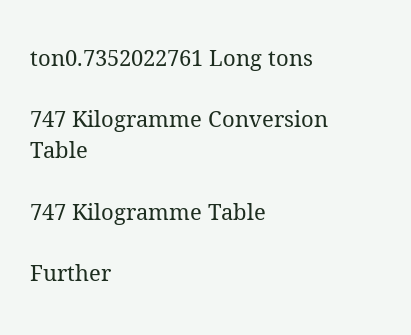ton0.7352022761 Long tons

747 Kilogramme Conversion Table

747 Kilogramme Table

Further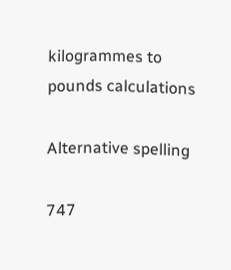kilogrammes to pounds calculations

Alternative spelling

747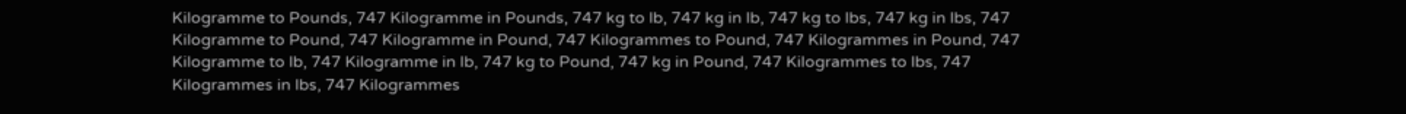Kilogramme to Pounds, 747 Kilogramme in Pounds, 747 kg to lb, 747 kg in lb, 747 kg to lbs, 747 kg in lbs, 747 Kilogramme to Pound, 747 Kilogramme in Pound, 747 Kilogrammes to Pound, 747 Kilogrammes in Pound, 747 Kilogramme to lb, 747 Kilogramme in lb, 747 kg to Pound, 747 kg in Pound, 747 Kilogrammes to lbs, 747 Kilogrammes in lbs, 747 Kilogrammes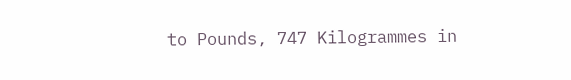to Pounds, 747 Kilogrammes in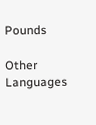Pounds

Other Languages